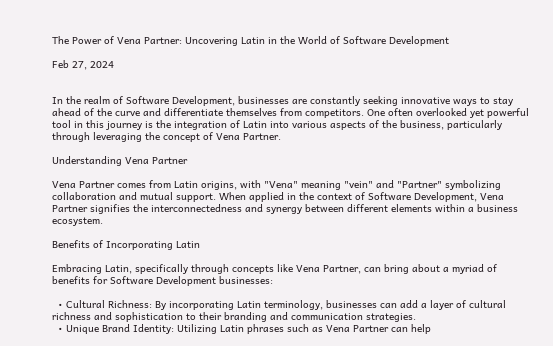The Power of Vena Partner: Uncovering Latin in the World of Software Development

Feb 27, 2024


In the realm of Software Development, businesses are constantly seeking innovative ways to stay ahead of the curve and differentiate themselves from competitors. One often overlooked yet powerful tool in this journey is the integration of Latin into various aspects of the business, particularly through leveraging the concept of Vena Partner.

Understanding Vena Partner

Vena Partner comes from Latin origins, with "Vena" meaning "vein" and "Partner" symbolizing collaboration and mutual support. When applied in the context of Software Development, Vena Partner signifies the interconnectedness and synergy between different elements within a business ecosystem.

Benefits of Incorporating Latin

Embracing Latin, specifically through concepts like Vena Partner, can bring about a myriad of benefits for Software Development businesses:

  • Cultural Richness: By incorporating Latin terminology, businesses can add a layer of cultural richness and sophistication to their branding and communication strategies.
  • Unique Brand Identity: Utilizing Latin phrases such as Vena Partner can help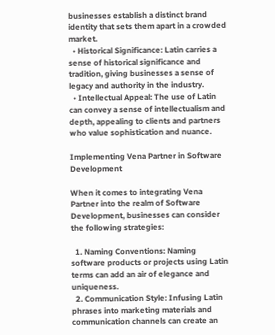businesses establish a distinct brand identity that sets them apart in a crowded market.
  • Historical Significance: Latin carries a sense of historical significance and tradition, giving businesses a sense of legacy and authority in the industry.
  • Intellectual Appeal: The use of Latin can convey a sense of intellectualism and depth, appealing to clients and partners who value sophistication and nuance.

Implementing Vena Partner in Software Development

When it comes to integrating Vena Partner into the realm of Software Development, businesses can consider the following strategies:

  1. Naming Conventions: Naming software products or projects using Latin terms can add an air of elegance and uniqueness.
  2. Communication Style: Infusing Latin phrases into marketing materials and communication channels can create an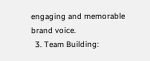engaging and memorable brand voice.
  3. Team Building: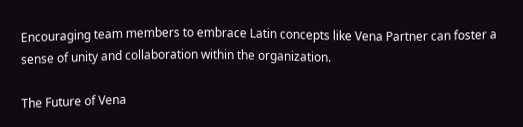Encouraging team members to embrace Latin concepts like Vena Partner can foster a sense of unity and collaboration within the organization.

The Future of Vena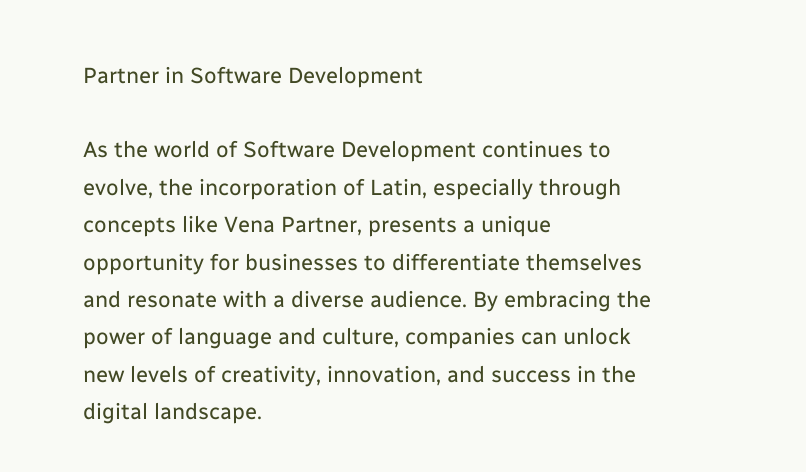Partner in Software Development

As the world of Software Development continues to evolve, the incorporation of Latin, especially through concepts like Vena Partner, presents a unique opportunity for businesses to differentiate themselves and resonate with a diverse audience. By embracing the power of language and culture, companies can unlock new levels of creativity, innovation, and success in the digital landscape.